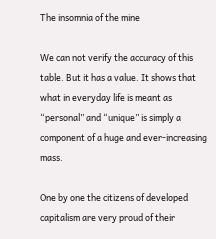The insomnia of the mine

We can not verify the accuracy of this table. But it has a value. It shows that what in everyday life is meant as “personal” and “unique” is simply a component of a huge and ever-increasing mass.

One by one the citizens of developed capitalism are very proud of their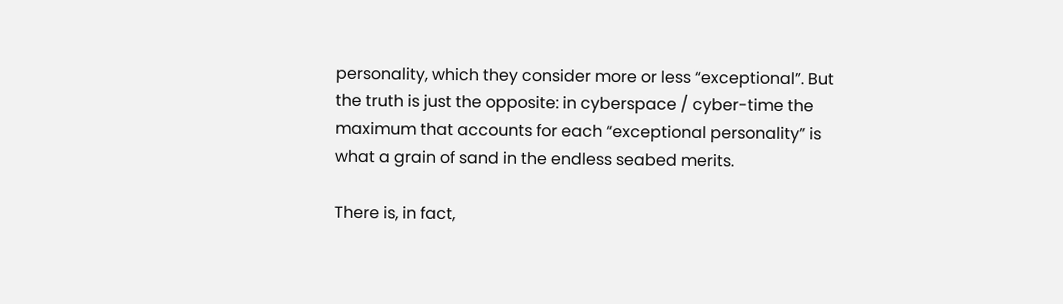personality, which they consider more or less “exceptional”. But the truth is just the opposite: in cyberspace / cyber-time the maximum that accounts for each “exceptional personality” is what a grain of sand in the endless seabed merits.

There is, in fact,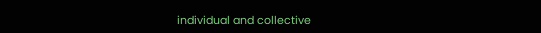individual and collective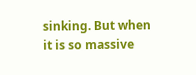sinking. But when it is so massive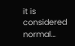it is considered normal…